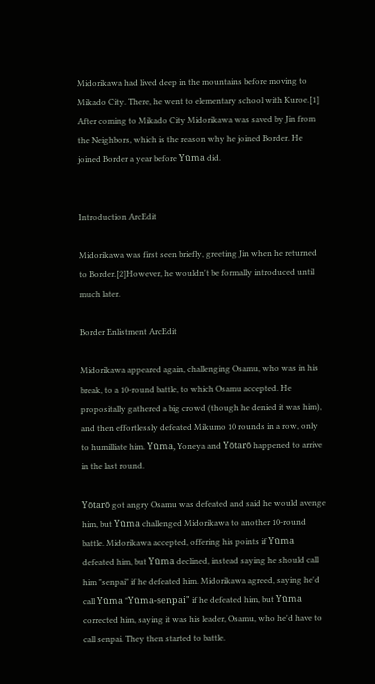Midorikawa had lived deep in the mountains before moving to Mikado City. There, he went to elementary school with Kuroe.[1] After coming to Mikado City Midorikawa was saved by Jin from the Neighbors, which is the reason why he joined Border. He joined Border a year before Yūma did.


Introduction ArcEdit

Midorikawa was first seen briefly, greeting Jin when he returned to Border.[2]However, he wouldn't be formally introduced until much later.

Border Enlistment ArcEdit

Midorikawa appeared again, challenging Osamu, who was in his break, to a 10-round battle, to which Osamu accepted. He propositally gathered a big crowd (though he denied it was him), and then effortlessly defeated Mikumo 10 rounds in a row, only to humilliate him. Yūma, Yoneya and Yōtarō happened to arrive in the last round.

Yōtarō got angry Osamu was defeated and said he would avenge him, but Yūma challenged Midorikawa to another 10-round battle. Midorikawa accepted, offering his points if Yūma defeated him, but Yūma declined, instead saying he should call him "senpai" if he defeated him. Midorikawa agreed, saying he'd call Yūma "Yūma-senpai" if he defeated him, but Yūma corrected him, saying it was his leader, Osamu, who he'd have to call senpai. They then started to battle.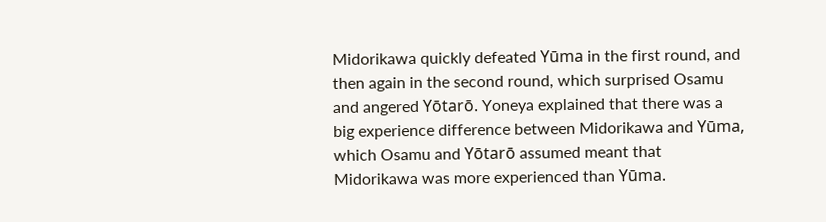Midorikawa quickly defeated Yūma in the first round, and then again in the second round, which surprised Osamu and angered Yōtarō. Yoneya explained that there was a big experience difference between Midorikawa and Yūma, which Osamu and Yōtarō assumed meant that Midorikawa was more experienced than Yūma.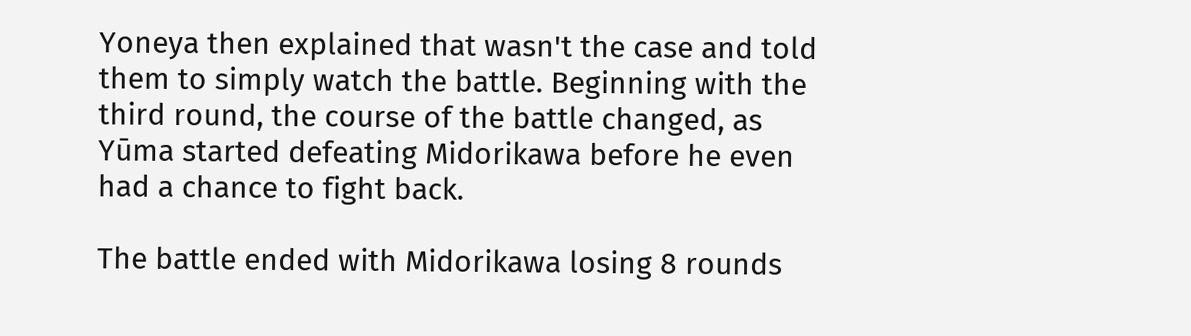Yoneya then explained that wasn't the case and told them to simply watch the battle. Beginning with the third round, the course of the battle changed, as Yūma started defeating Midorikawa before he even had a chance to fight back.

The battle ended with Midorikawa losing 8 rounds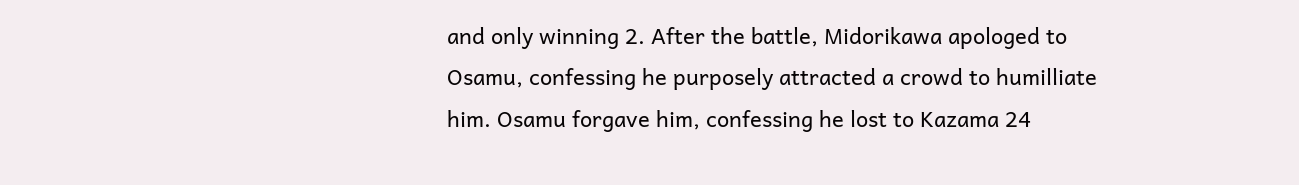and only winning 2. After the battle, Midorikawa apologed to Osamu, confessing he purposely attracted a crowd to humilliate him. Osamu forgave him, confessing he lost to Kazama 24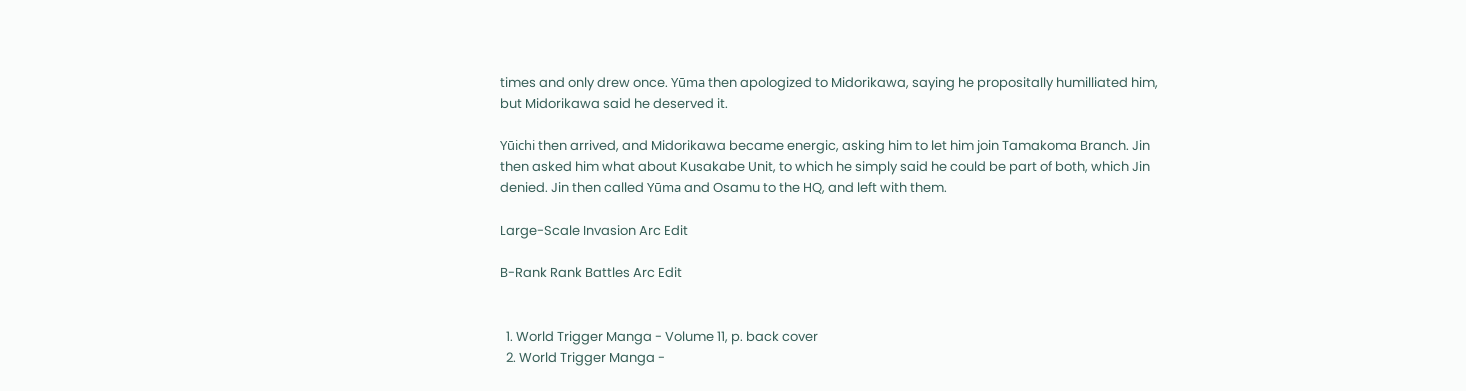times and only drew once. Yūma then apologized to Midorikawa, saying he propositally humilliated him, but Midorikawa said he deserved it.

Yūichi then arrived, and Midorikawa became energic, asking him to let him join Tamakoma Branch. Jin then asked him what about Kusakabe Unit, to which he simply said he could be part of both, which Jin denied. Jin then called Yūma and Osamu to the HQ, and left with them.

Large-Scale Invasion Arc Edit

B-Rank Rank Battles Arc Edit


  1. World Trigger Manga - Volume 11, p. back cover
  2. World Trigger Manga -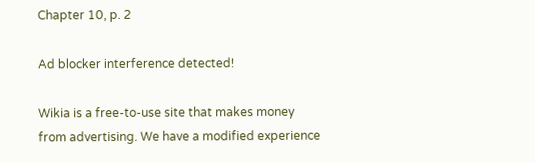Chapter 10, p. 2

Ad blocker interference detected!

Wikia is a free-to-use site that makes money from advertising. We have a modified experience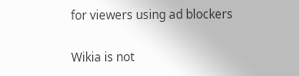for viewers using ad blockers

Wikia is not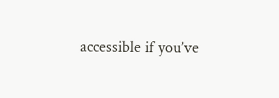accessible if you’ve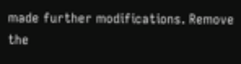made further modifications. Remove the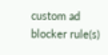custom ad blocker rule(s)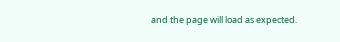and the page will load as expected.